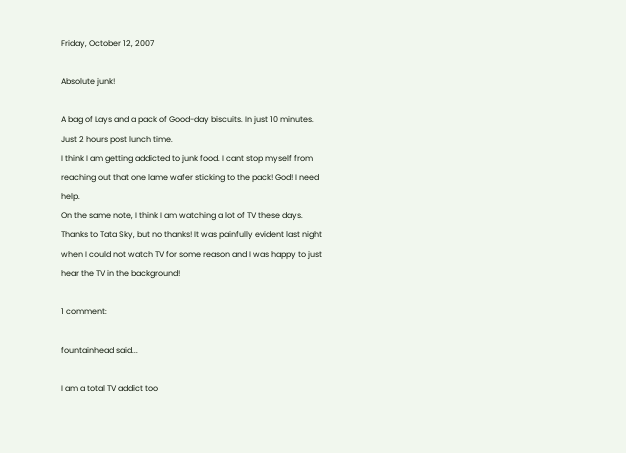Friday, October 12, 2007

Absolute junk!

A bag of Lays and a pack of Good-day biscuits. In just 10 minutes. Just 2 hours post lunch time.
I think I am getting addicted to junk food. I cant stop myself from reaching out that one lame wafer sticking to the pack! God! I need help.
On the same note, I think I am watching a lot of TV these days. Thanks to Tata Sky, but no thanks! It was painfully evident last night when I could not watch TV for some reason and I was happy to just hear the TV in the background!

1 comment:

fountainhead said...

I am a total TV addict too